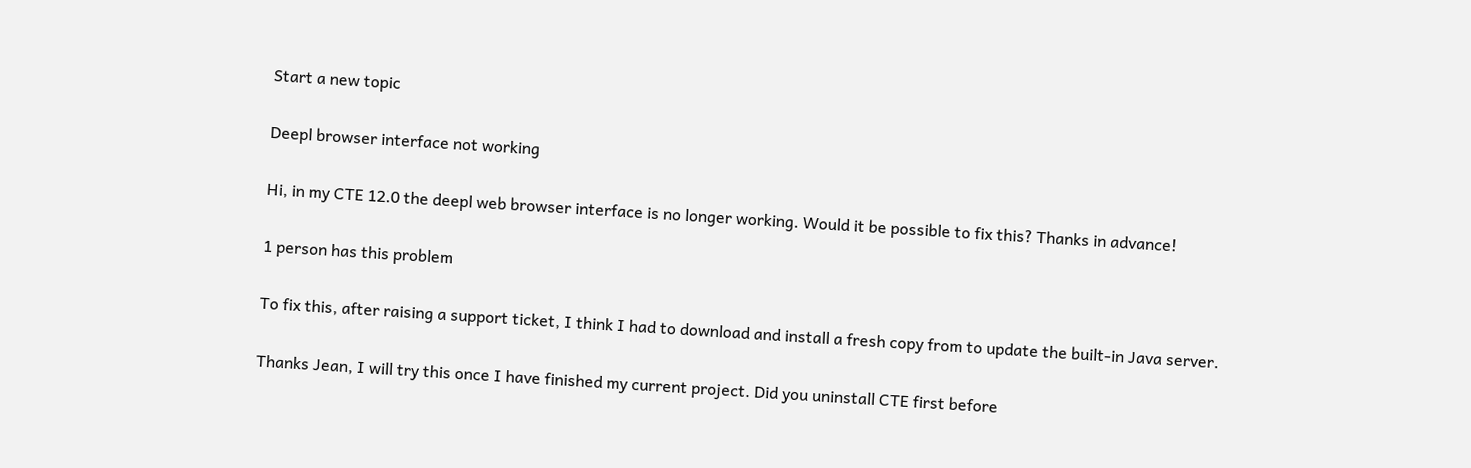Start a new topic

Deepl browser interface not working

Hi, in my CTE 12.0 the deepl web browser interface is no longer working. Would it be possible to fix this? Thanks in advance!

1 person has this problem

To fix this, after raising a support ticket, I think I had to download and install a fresh copy from to update the built-in Java server.

Thanks Jean, I will try this once I have finished my current project. Did you uninstall CTE first before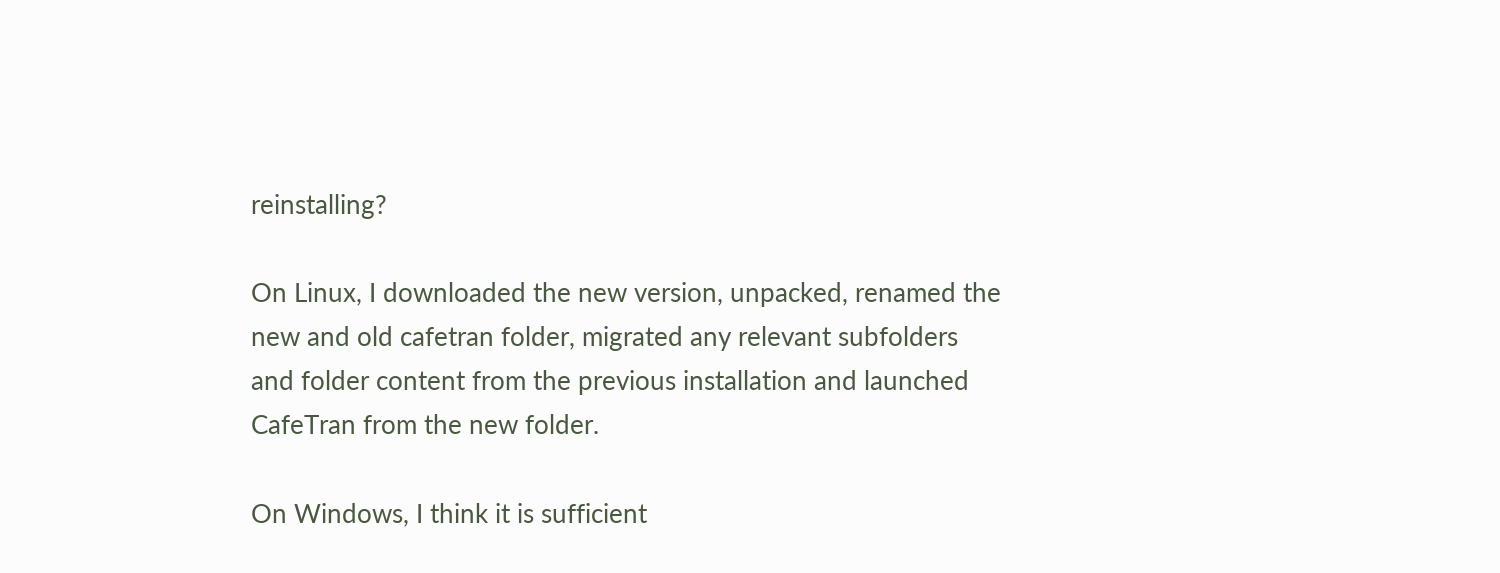reinstalling?

On Linux, I downloaded the new version, unpacked, renamed the new and old cafetran folder, migrated any relevant subfolders and folder content from the previous installation and launched CafeTran from the new folder.

On Windows, I think it is sufficient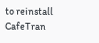to reinstall CafeTran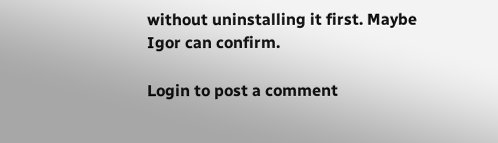without uninstalling it first. Maybe Igor can confirm.

Login to post a comment